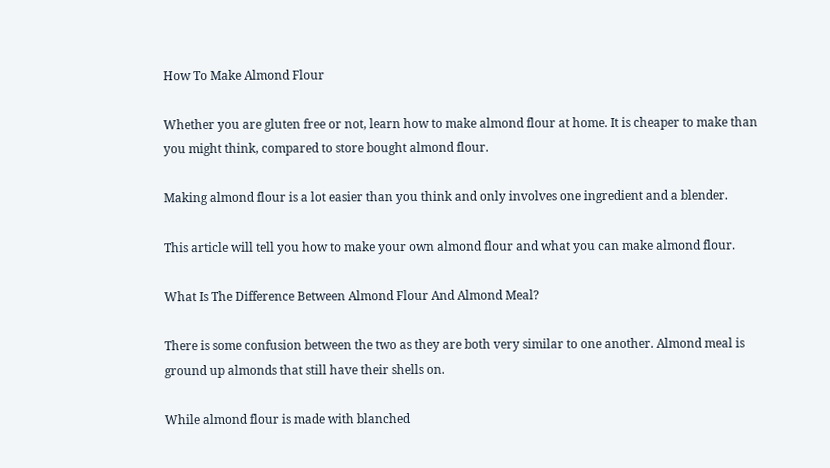How To Make Almond Flour

Whether you are gluten free or not, learn how to make almond flour at home. It is cheaper to make than you might think, compared to store bought almond flour.

Making almond flour is a lot easier than you think and only involves one ingredient and a blender.

This article will tell you how to make your own almond flour and what you can make almond flour.

What Is The Difference Between Almond Flour And Almond Meal?

There is some confusion between the two as they are both very similar to one another. Almond meal is ground up almonds that still have their shells on.

While almond flour is made with blanched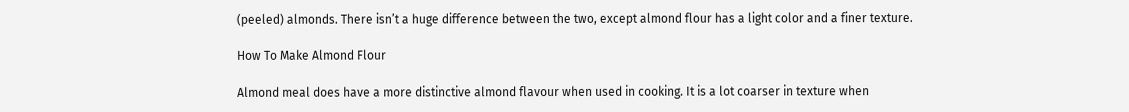(peeled) almonds. There isn’t a huge difference between the two, except almond flour has a light color and a finer texture.

How To Make Almond Flour

Almond meal does have a more distinctive almond flavour when used in cooking. It is a lot coarser in texture when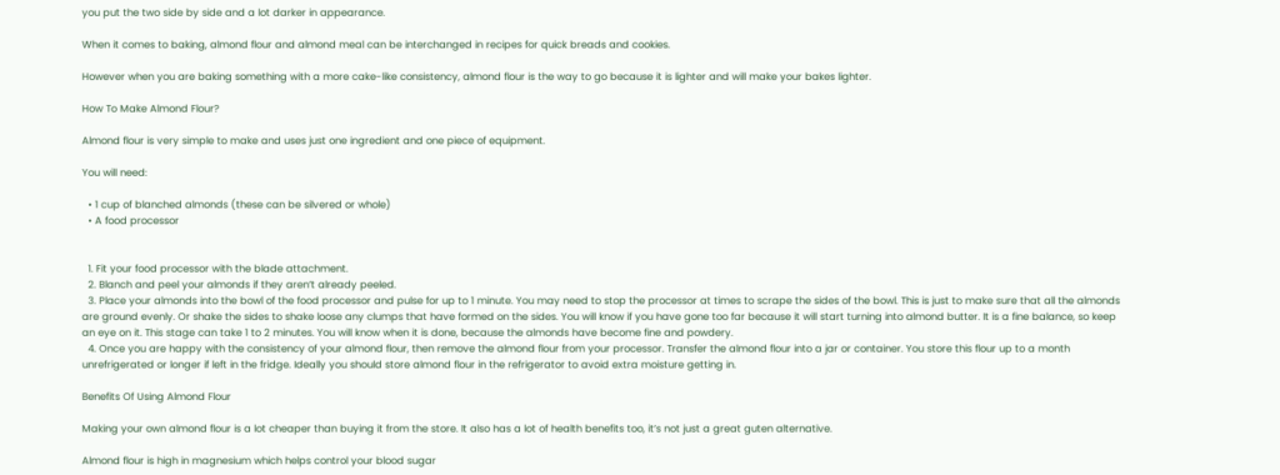you put the two side by side and a lot darker in appearance.

When it comes to baking, almond flour and almond meal can be interchanged in recipes for quick breads and cookies.

However when you are baking something with a more cake-like consistency, almond flour is the way to go because it is lighter and will make your bakes lighter.

How To Make Almond Flour?

Almond flour is very simple to make and uses just one ingredient and one piece of equipment.

You will need:

  • 1 cup of blanched almonds (these can be silvered or whole)
  • A food processor


  1. Fit your food processor with the blade attachment.
  2. Blanch and peel your almonds if they aren’t already peeled.
  3. Place your almonds into the bowl of the food processor and pulse for up to 1 minute. You may need to stop the processor at times to scrape the sides of the bowl. This is just to make sure that all the almonds are ground evenly. Or shake the sides to shake loose any clumps that have formed on the sides. You will know if you have gone too far because it will start turning into almond butter. It is a fine balance, so keep an eye on it. This stage can take 1 to 2 minutes. You will know when it is done, because the almonds have become fine and powdery.
  4. Once you are happy with the consistency of your almond flour, then remove the almond flour from your processor. Transfer the almond flour into a jar or container. You store this flour up to a month unrefrigerated or longer if left in the fridge. Ideally you should store almond flour in the refrigerator to avoid extra moisture getting in.

Benefits Of Using Almond Flour

Making your own almond flour is a lot cheaper than buying it from the store. It also has a lot of health benefits too, it’s not just a great guten alternative.

Almond flour is high in magnesium which helps control your blood sugar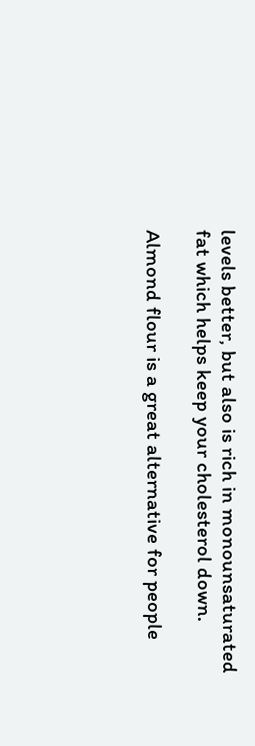levels better, but also is rich in monounsaturated fat which helps keep your cholesterol down.

Almond flour is a great alternative for people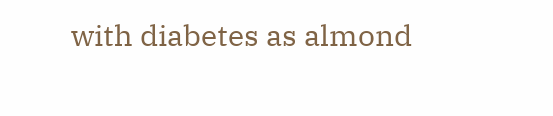with diabetes as almond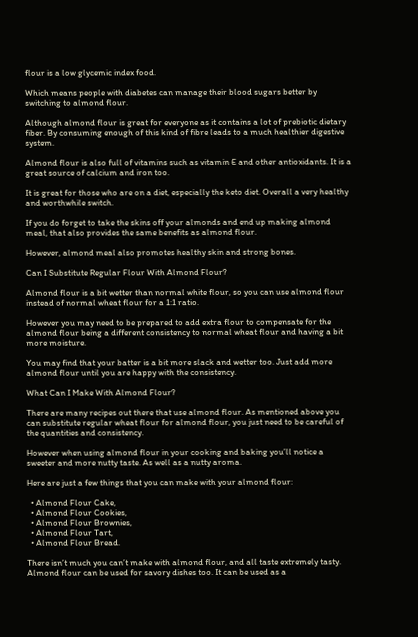flour is a low glycemic index food.

Which means people with diabetes can manage their blood sugars better by switching to almond flour.

Although almond flour is great for everyone as it contains a lot of prebiotic dietary fiber. By consuming enough of this kind of fibre leads to a much healthier digestive system.

Almond flour is also full of vitamins such as vitamin E and other antioxidants. It is a great source of calcium and iron too.

It is great for those who are on a diet, especially the keto diet. Overall a very healthy and worthwhile switch.

If you do forget to take the skins off your almonds and end up making almond meal, that also provides the same benefits as almond flour.

However, almond meal also promotes healthy skin and strong bones.

Can I Substitute Regular Flour With Almond Flour?

Almond flour is a bit wetter than normal white flour, so you can use almond flour instead of normal wheat flour for a 1:1 ratio.

However you may need to be prepared to add extra flour to compensate for the almond flour being a different consistency to normal wheat flour and having a bit more moisture.

You may find that your batter is a bit more slack and wetter too. Just add more almond flour until you are happy with the consistency.

What Can I Make With Almond Flour?

There are many recipes out there that use almond flour. As mentioned above you can substitute regular wheat flour for almond flour, you just need to be careful of the quantities and consistency.

However when using almond flour in your cooking and baking you’ll notice a sweeter and more nutty taste. As well as a nutty aroma.

Here are just a few things that you can make with your almond flour:

  • Almond Flour Cake,
  • Almond Flour Cookies,
  • Almond Flour Brownies,
  • Almond Flour Tart,
  • Almond Flour Bread.

There isn’t much you can’t make with almond flour, and all taste extremely tasty. Almond flour can be used for savory dishes too. It can be used as a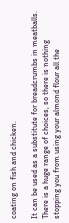coating on fish and chicken.

It can be used as a substitute for breadcrumbs in meatballs. There is a huge range of choices, so there is nothing stopping you from using your almond flour all the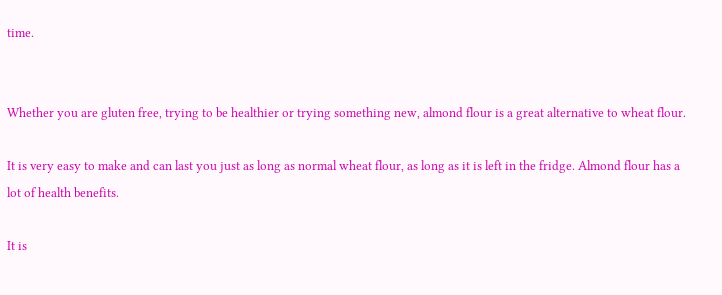time.


Whether you are gluten free, trying to be healthier or trying something new, almond flour is a great alternative to wheat flour.

It is very easy to make and can last you just as long as normal wheat flour, as long as it is left in the fridge. Almond flour has a lot of health benefits.

It is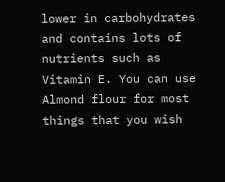lower in carbohydrates and contains lots of nutrients such as Vitamin E. You can use Almond flour for most things that you wish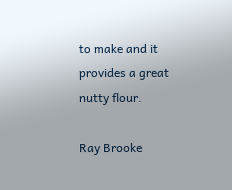to make and it provides a great nutty flour.

Ray Brooke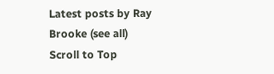Latest posts by Ray Brooke (see all)
Scroll to Top